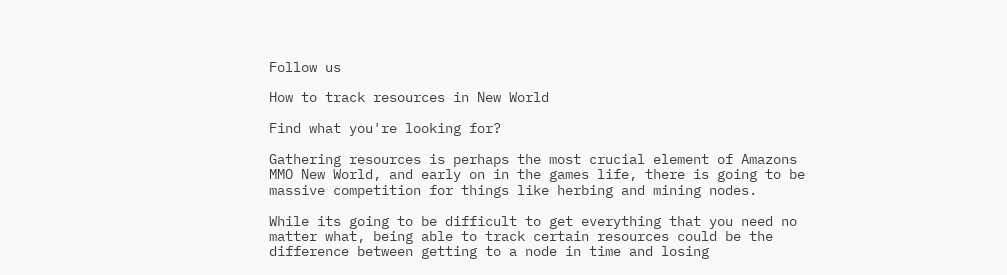Follow us

How to track resources in New World

Find what you're looking for?

Gathering resources is perhaps the most crucial element of Amazons MMO New World, and early on in the games life, there is going to be massive competition for things like herbing and mining nodes.

While its going to be difficult to get everything that you need no matter what, being able to track certain resources could be the difference between getting to a node in time and losing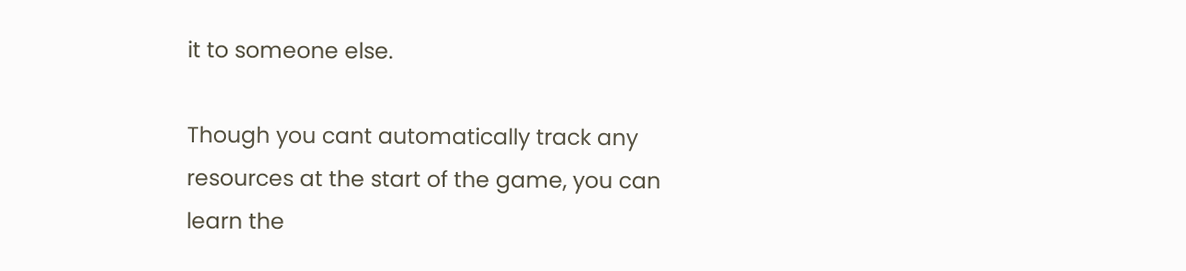it to someone else.

Though you cant automatically track any resources at the start of the game, you can learn the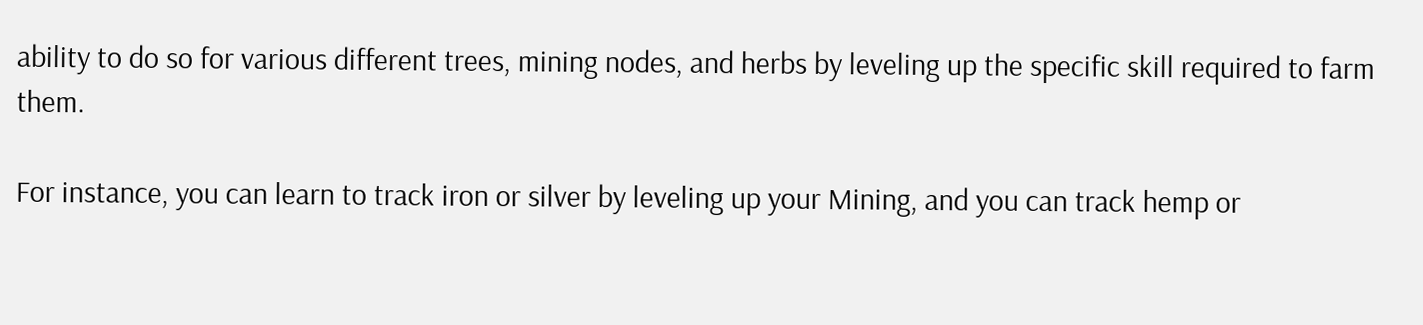ability to do so for various different trees, mining nodes, and herbs by leveling up the specific skill required to farm them.

For instance, you can learn to track iron or silver by leveling up your Mining, and you can track hemp or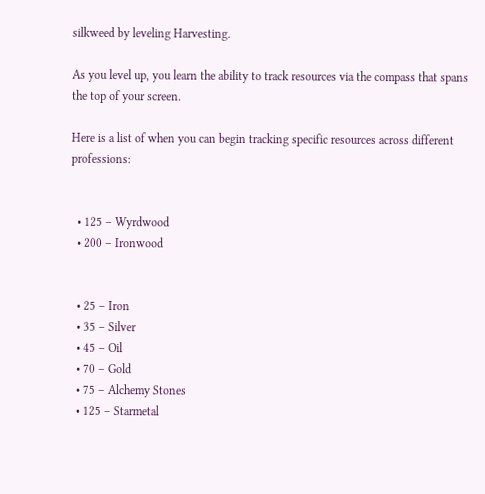silkweed by leveling Harvesting.

As you level up, you learn the ability to track resources via the compass that spans the top of your screen.

Here is a list of when you can begin tracking specific resources across different professions:


  • 125 – Wyrdwood
  • 200 – Ironwood


  • 25 – Iron
  • 35 – Silver
  • 45 – Oil
  • 70 – Gold
  • 75 – Alchemy Stones
  • 125 – Starmetal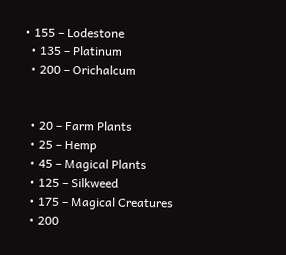• 155 – Lodestone
  • 135 – Platinum
  • 200 – Orichalcum


  • 20 – Farm Plants
  • 25 – Hemp
  • 45 – Magical Plants
  • 125 – Silkweed
  • 175 – Magical Creatures
  • 200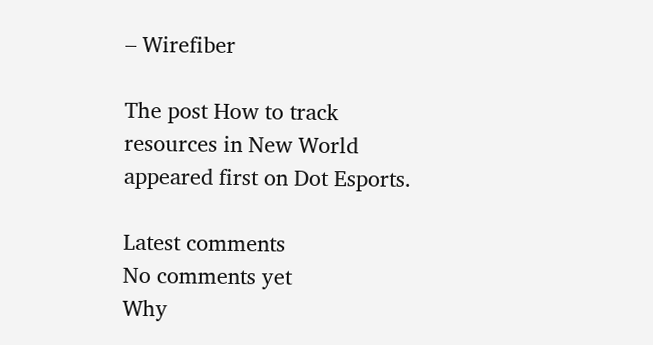– Wirefiber

The post How to track resources in New World appeared first on Dot Esports.

Latest comments
No comments yet
Why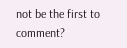not be the first to comment?